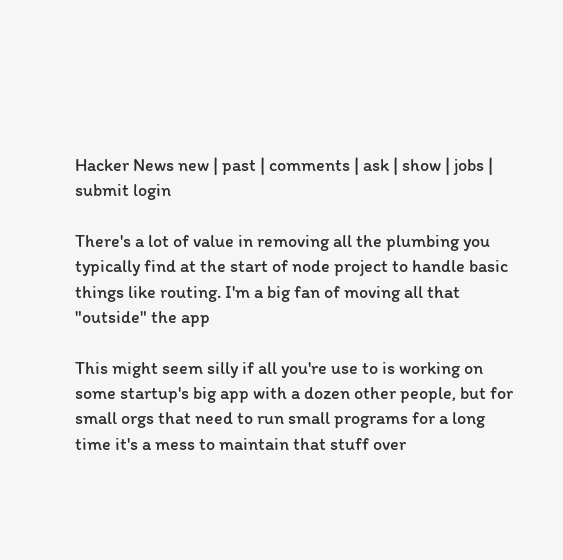Hacker News new | past | comments | ask | show | jobs | submit login

There's a lot of value in removing all the plumbing you typically find at the start of node project to handle basic things like routing. I'm a big fan of moving all that "outside" the app

This might seem silly if all you're use to is working on some startup's big app with a dozen other people, but for small orgs that need to run small programs for a long time it's a mess to maintain that stuff over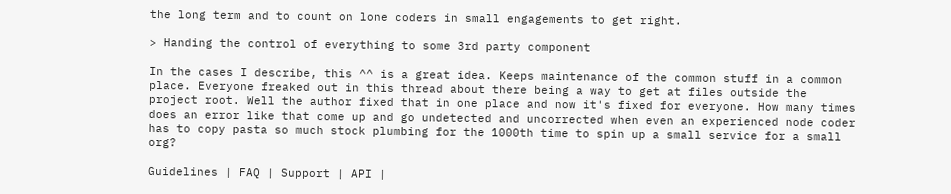the long term and to count on lone coders in small engagements to get right.

> Handing the control of everything to some 3rd party component

In the cases I describe, this ^^ is a great idea. Keeps maintenance of the common stuff in a common place. Everyone freaked out in this thread about there being a way to get at files outside the project root. Well the author fixed that in one place and now it's fixed for everyone. How many times does an error like that come up and go undetected and uncorrected when even an experienced node coder has to copy pasta so much stock plumbing for the 1000th time to spin up a small service for a small org?

Guidelines | FAQ | Support | API |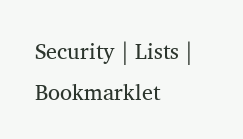Security | Lists | Bookmarklet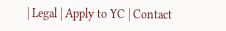| Legal | Apply to YC | Contact